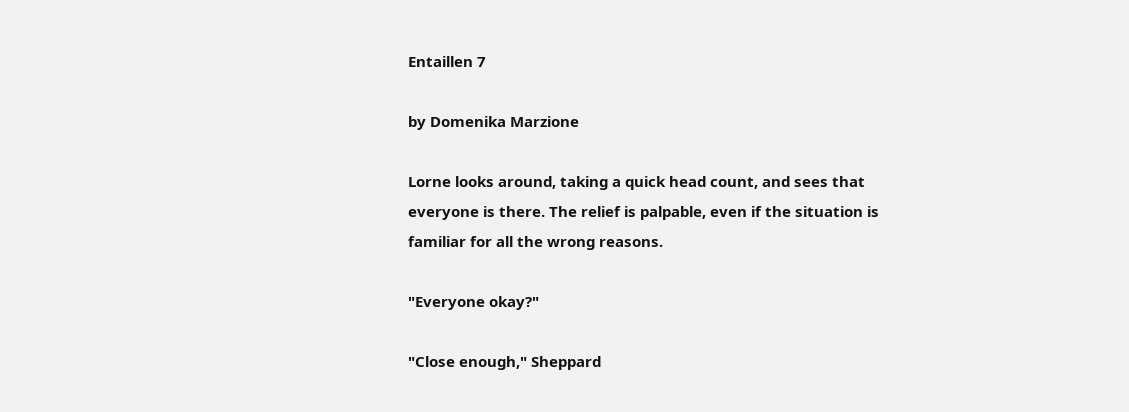Entaillen 7

by Domenika Marzione

Lorne looks around, taking a quick head count, and sees that everyone is there. The relief is palpable, even if the situation is familiar for all the wrong reasons.

"Everyone okay?"

"Close enough," Sheppard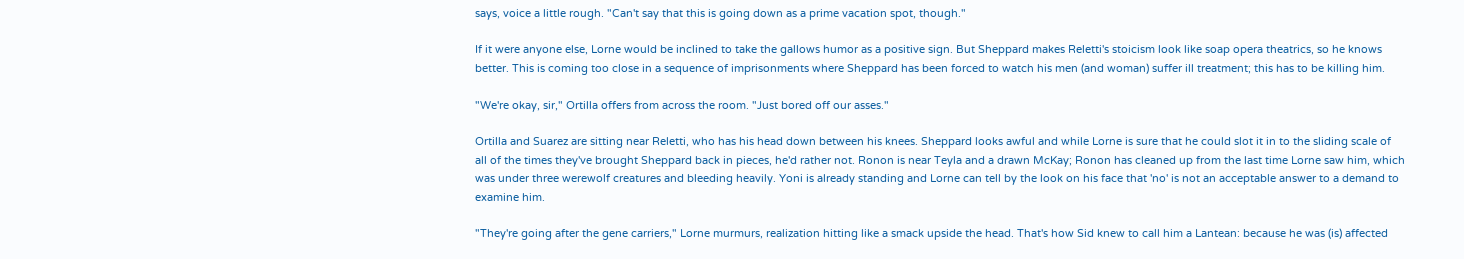says, voice a little rough. "Can't say that this is going down as a prime vacation spot, though."

If it were anyone else, Lorne would be inclined to take the gallows humor as a positive sign. But Sheppard makes Reletti's stoicism look like soap opera theatrics, so he knows better. This is coming too close in a sequence of imprisonments where Sheppard has been forced to watch his men (and woman) suffer ill treatment; this has to be killing him.

"We're okay, sir," Ortilla offers from across the room. "Just bored off our asses."

Ortilla and Suarez are sitting near Reletti, who has his head down between his knees. Sheppard looks awful and while Lorne is sure that he could slot it in to the sliding scale of all of the times they've brought Sheppard back in pieces, he'd rather not. Ronon is near Teyla and a drawn McKay; Ronon has cleaned up from the last time Lorne saw him, which was under three werewolf creatures and bleeding heavily. Yoni is already standing and Lorne can tell by the look on his face that 'no' is not an acceptable answer to a demand to examine him.

"They're going after the gene carriers," Lorne murmurs, realization hitting like a smack upside the head. That's how Sid knew to call him a Lantean: because he was (is) affected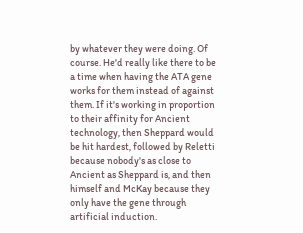by whatever they were doing. Of course. He'd really like there to be a time when having the ATA gene works for them instead of against them. If it's working in proportion to their affinity for Ancient technology, then Sheppard would be hit hardest, followed by Reletti because nobody's as close to Ancient as Sheppard is, and then himself and McKay because they only have the gene through artificial induction.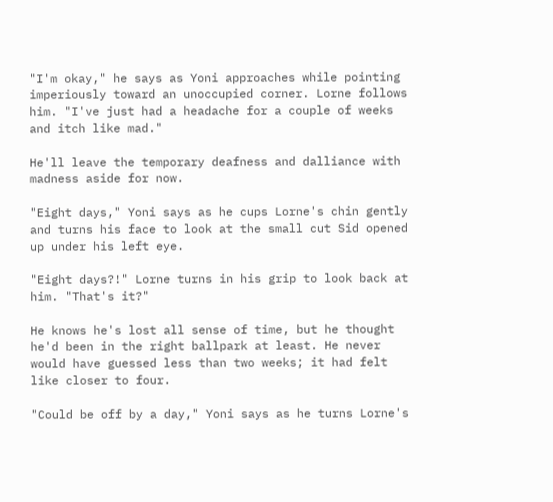"I'm okay," he says as Yoni approaches while pointing imperiously toward an unoccupied corner. Lorne follows him. "I've just had a headache for a couple of weeks and itch like mad."

He'll leave the temporary deafness and dalliance with madness aside for now.

"Eight days," Yoni says as he cups Lorne's chin gently and turns his face to look at the small cut Sid opened up under his left eye.

"Eight days?!" Lorne turns in his grip to look back at him. "That's it?"

He knows he's lost all sense of time, but he thought he'd been in the right ballpark at least. He never would have guessed less than two weeks; it had felt like closer to four.

"Could be off by a day," Yoni says as he turns Lorne's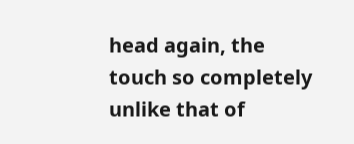head again, the touch so completely unlike that of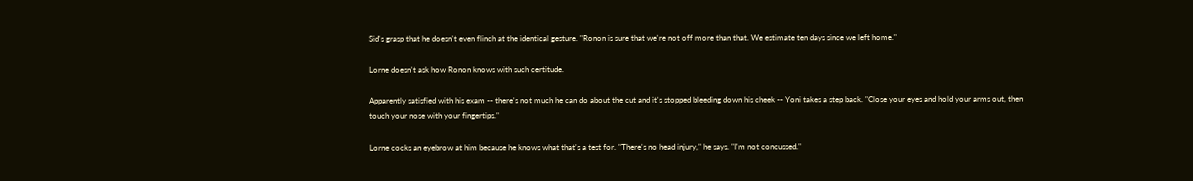Sid's grasp that he doesn't even flinch at the identical gesture. "Ronon is sure that we're not off more than that. We estimate ten days since we left home."

Lorne doesn't ask how Ronon knows with such certitude.

Apparently satisfied with his exam -- there's not much he can do about the cut and it's stopped bleeding down his cheek -- Yoni takes a step back. "Close your eyes and hold your arms out, then touch your nose with your fingertips."

Lorne cocks an eyebrow at him because he knows what that's a test for. "There's no head injury," he says. "I'm not concussed."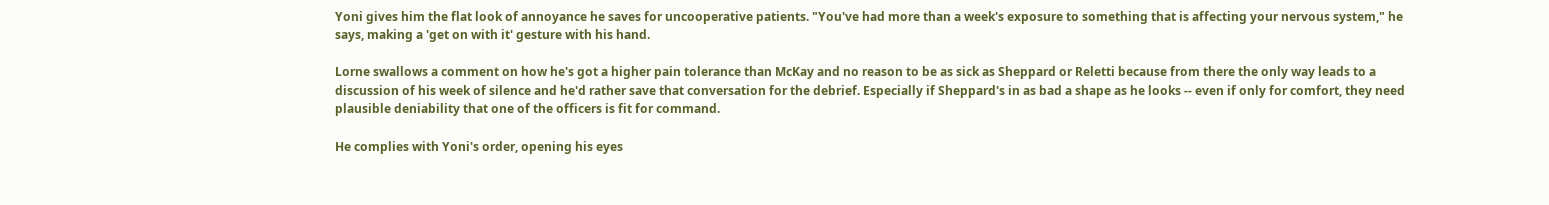Yoni gives him the flat look of annoyance he saves for uncooperative patients. "You've had more than a week's exposure to something that is affecting your nervous system," he says, making a 'get on with it' gesture with his hand.

Lorne swallows a comment on how he's got a higher pain tolerance than McKay and no reason to be as sick as Sheppard or Reletti because from there the only way leads to a discussion of his week of silence and he'd rather save that conversation for the debrief. Especially if Sheppard's in as bad a shape as he looks -- even if only for comfort, they need plausible deniability that one of the officers is fit for command.

He complies with Yoni's order, opening his eyes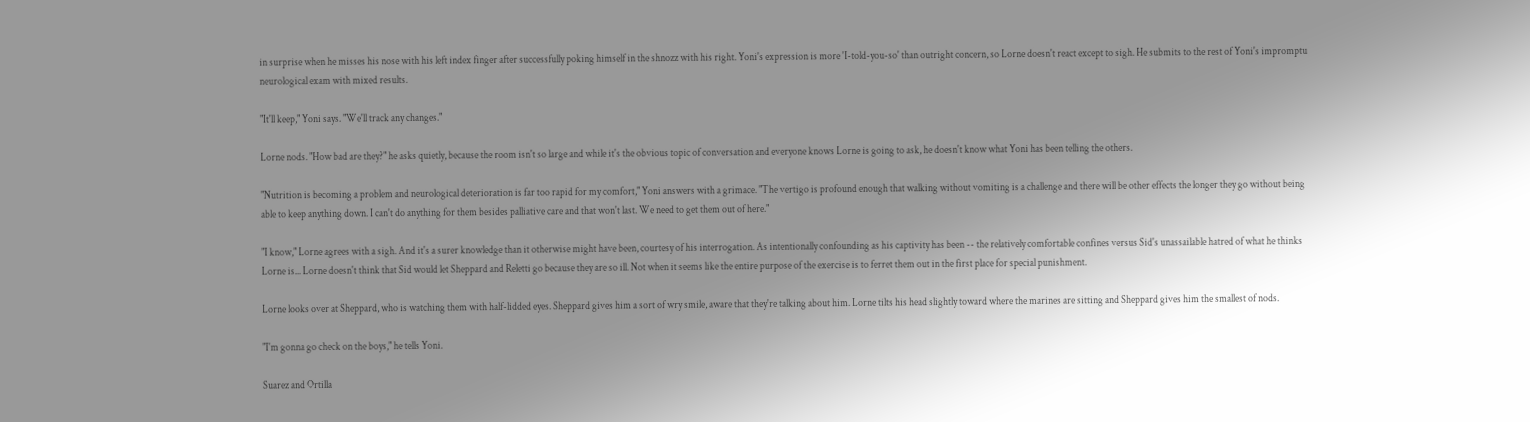in surprise when he misses his nose with his left index finger after successfully poking himself in the shnozz with his right. Yoni's expression is more 'I-told-you-so' than outright concern, so Lorne doesn't react except to sigh. He submits to the rest of Yoni's impromptu neurological exam with mixed results.

"It'll keep," Yoni says. "We'll track any changes."

Lorne nods. "How bad are they?" he asks quietly, because the room isn't so large and while it's the obvious topic of conversation and everyone knows Lorne is going to ask, he doesn't know what Yoni has been telling the others.

"Nutrition is becoming a problem and neurological deterioration is far too rapid for my comfort," Yoni answers with a grimace. "The vertigo is profound enough that walking without vomiting is a challenge and there will be other effects the longer they go without being able to keep anything down. I can't do anything for them besides palliative care and that won't last. We need to get them out of here."

"I know," Lorne agrees with a sigh. And it's a surer knowledge than it otherwise might have been, courtesy of his interrogation. As intentionally confounding as his captivity has been -- the relatively comfortable confines versus Sid's unassailable hatred of what he thinks Lorne is... Lorne doesn't think that Sid would let Sheppard and Reletti go because they are so ill. Not when it seems like the entire purpose of the exercise is to ferret them out in the first place for special punishment.

Lorne looks over at Sheppard, who is watching them with half-lidded eyes. Sheppard gives him a sort of wry smile, aware that they're talking about him. Lorne tilts his head slightly toward where the marines are sitting and Sheppard gives him the smallest of nods.

"I'm gonna go check on the boys," he tells Yoni.

Suarez and Ortilla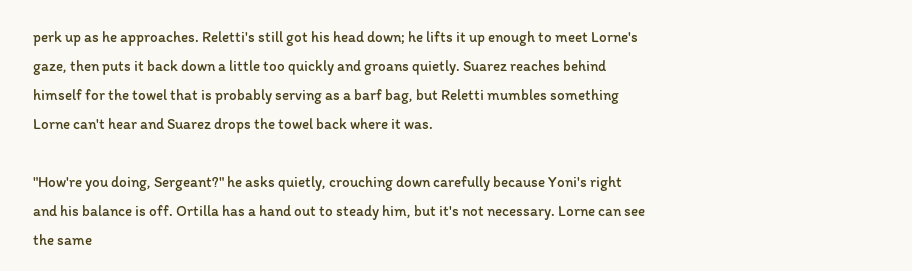perk up as he approaches. Reletti's still got his head down; he lifts it up enough to meet Lorne's gaze, then puts it back down a little too quickly and groans quietly. Suarez reaches behind himself for the towel that is probably serving as a barf bag, but Reletti mumbles something Lorne can't hear and Suarez drops the towel back where it was.

"How're you doing, Sergeant?" he asks quietly, crouching down carefully because Yoni's right and his balance is off. Ortilla has a hand out to steady him, but it's not necessary. Lorne can see the same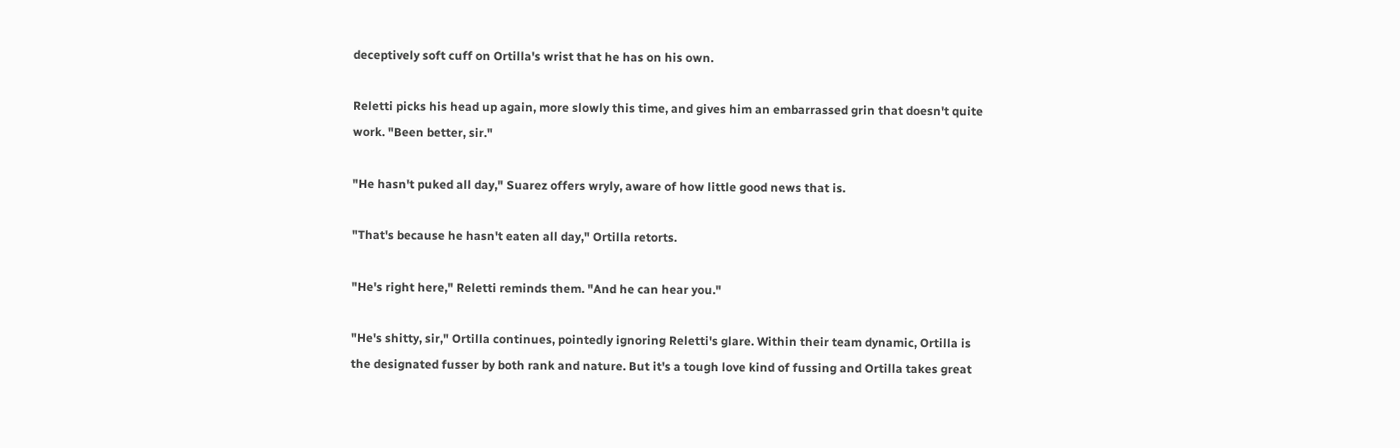deceptively soft cuff on Ortilla's wrist that he has on his own.

Reletti picks his head up again, more slowly this time, and gives him an embarrassed grin that doesn't quite work. "Been better, sir."

"He hasn't puked all day," Suarez offers wryly, aware of how little good news that is.

"That's because he hasn't eaten all day," Ortilla retorts.

"He's right here," Reletti reminds them. "And he can hear you."

"He's shitty, sir," Ortilla continues, pointedly ignoring Reletti's glare. Within their team dynamic, Ortilla is the designated fusser by both rank and nature. But it's a tough love kind of fussing and Ortilla takes great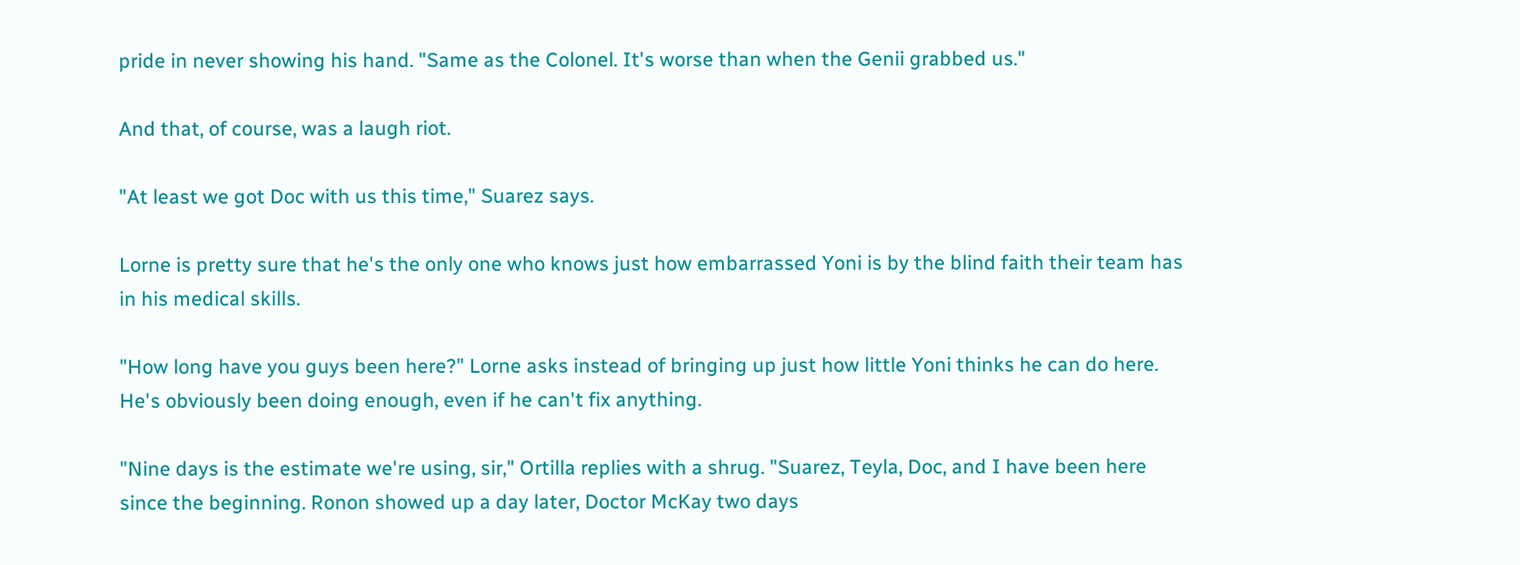pride in never showing his hand. "Same as the Colonel. It's worse than when the Genii grabbed us."

And that, of course, was a laugh riot.

"At least we got Doc with us this time," Suarez says.

Lorne is pretty sure that he's the only one who knows just how embarrassed Yoni is by the blind faith their team has in his medical skills.

"How long have you guys been here?" Lorne asks instead of bringing up just how little Yoni thinks he can do here. He's obviously been doing enough, even if he can't fix anything.

"Nine days is the estimate we're using, sir," Ortilla replies with a shrug. "Suarez, Teyla, Doc, and I have been here since the beginning. Ronon showed up a day later, Doctor McKay two days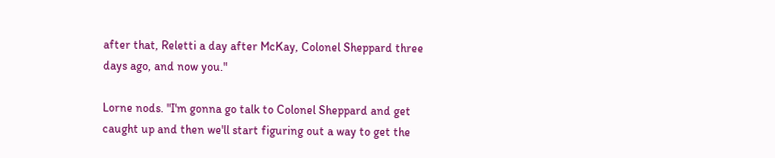after that, Reletti a day after McKay, Colonel Sheppard three days ago, and now you."

Lorne nods. "I'm gonna go talk to Colonel Sheppard and get caught up and then we'll start figuring out a way to get the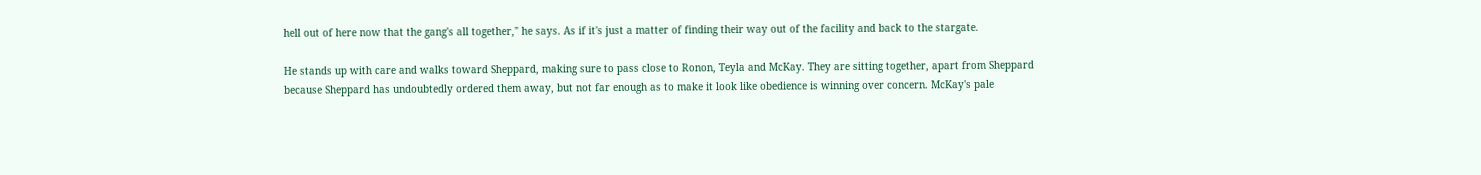hell out of here now that the gang's all together," he says. As if it's just a matter of finding their way out of the facility and back to the stargate.

He stands up with care and walks toward Sheppard, making sure to pass close to Ronon, Teyla and McKay. They are sitting together, apart from Sheppard because Sheppard has undoubtedly ordered them away, but not far enough as to make it look like obedience is winning over concern. McKay's pale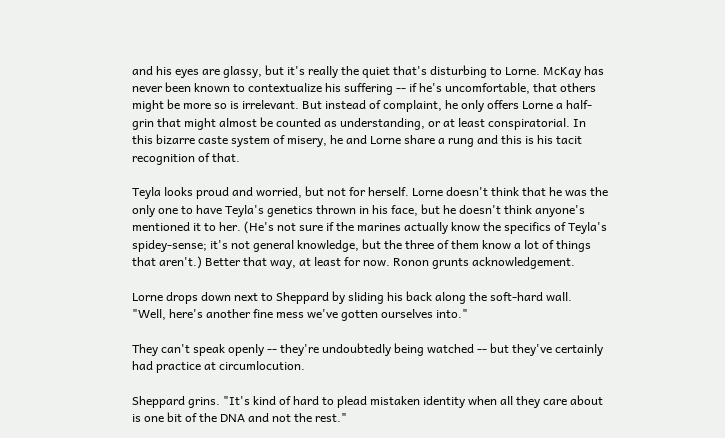and his eyes are glassy, but it's really the quiet that's disturbing to Lorne. McKay has never been known to contextualize his suffering -- if he's uncomfortable, that others might be more so is irrelevant. But instead of complaint, he only offers Lorne a half-grin that might almost be counted as understanding, or at least conspiratorial. In this bizarre caste system of misery, he and Lorne share a rung and this is his tacit recognition of that.

Teyla looks proud and worried, but not for herself. Lorne doesn't think that he was the only one to have Teyla's genetics thrown in his face, but he doesn't think anyone's mentioned it to her. (He's not sure if the marines actually know the specifics of Teyla's spidey-sense; it's not general knowledge, but the three of them know a lot of things that aren't.) Better that way, at least for now. Ronon grunts acknowledgement.

Lorne drops down next to Sheppard by sliding his back along the soft-hard wall. "Well, here's another fine mess we've gotten ourselves into."

They can't speak openly -- they're undoubtedly being watched -- but they've certainly had practice at circumlocution.

Sheppard grins. "It's kind of hard to plead mistaken identity when all they care about is one bit of the DNA and not the rest."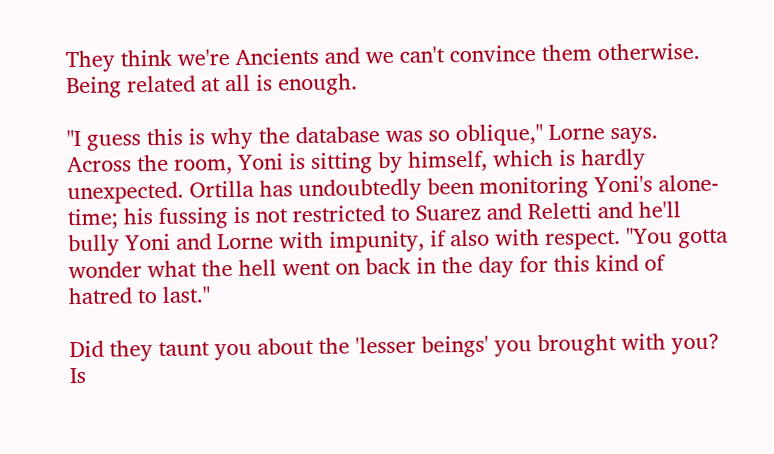They think we're Ancients and we can't convince them otherwise. Being related at all is enough.

"I guess this is why the database was so oblique," Lorne says. Across the room, Yoni is sitting by himself, which is hardly unexpected. Ortilla has undoubtedly been monitoring Yoni's alone-time; his fussing is not restricted to Suarez and Reletti and he'll bully Yoni and Lorne with impunity, if also with respect. "You gotta wonder what the hell went on back in the day for this kind of hatred to last."

Did they taunt you about the 'lesser beings' you brought with you? Is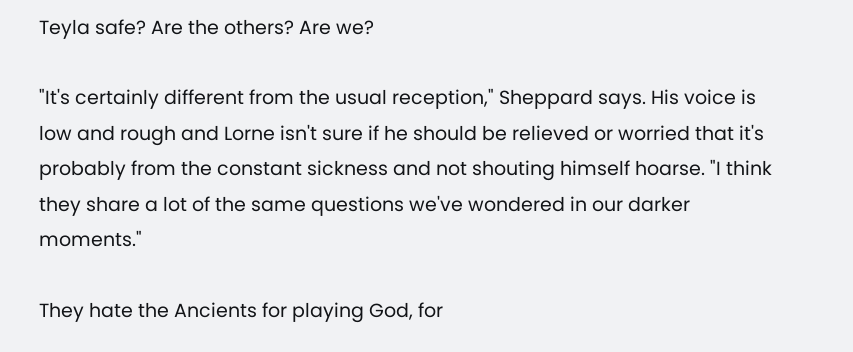Teyla safe? Are the others? Are we?

"It's certainly different from the usual reception," Sheppard says. His voice is low and rough and Lorne isn't sure if he should be relieved or worried that it's probably from the constant sickness and not shouting himself hoarse. "I think they share a lot of the same questions we've wondered in our darker moments."

They hate the Ancients for playing God, for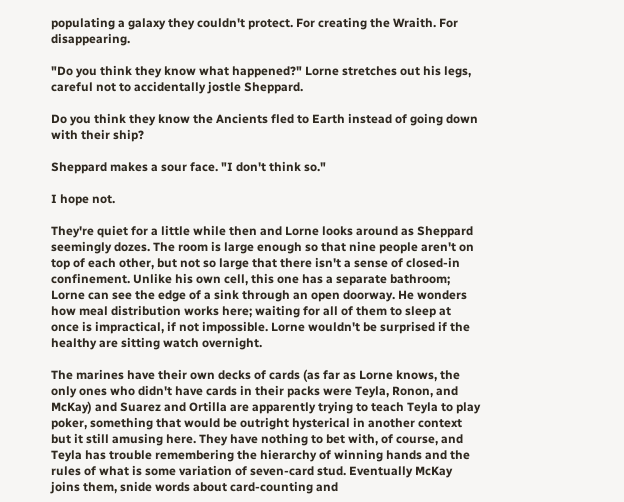populating a galaxy they couldn't protect. For creating the Wraith. For disappearing.

"Do you think they know what happened?" Lorne stretches out his legs, careful not to accidentally jostle Sheppard.

Do you think they know the Ancients fled to Earth instead of going down with their ship?

Sheppard makes a sour face. "I don't think so."

I hope not.

They're quiet for a little while then and Lorne looks around as Sheppard seemingly dozes. The room is large enough so that nine people aren't on top of each other, but not so large that there isn't a sense of closed-in confinement. Unlike his own cell, this one has a separate bathroom; Lorne can see the edge of a sink through an open doorway. He wonders how meal distribution works here; waiting for all of them to sleep at once is impractical, if not impossible. Lorne wouldn't be surprised if the healthy are sitting watch overnight.

The marines have their own decks of cards (as far as Lorne knows, the only ones who didn't have cards in their packs were Teyla, Ronon, and McKay) and Suarez and Ortilla are apparently trying to teach Teyla to play poker, something that would be outright hysterical in another context but it still amusing here. They have nothing to bet with, of course, and Teyla has trouble remembering the hierarchy of winning hands and the rules of what is some variation of seven-card stud. Eventually McKay joins them, snide words about card-counting and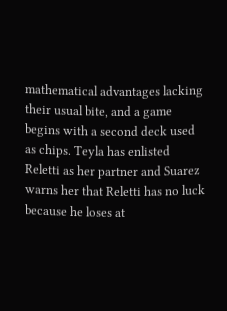mathematical advantages lacking their usual bite, and a game begins with a second deck used as chips. Teyla has enlisted Reletti as her partner and Suarez warns her that Reletti has no luck because he loses at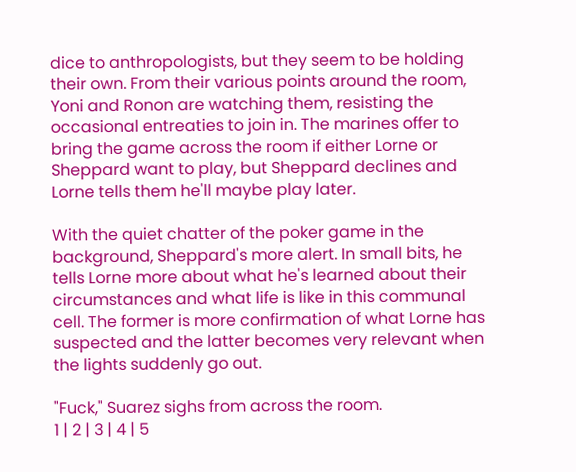dice to anthropologists, but they seem to be holding their own. From their various points around the room, Yoni and Ronon are watching them, resisting the occasional entreaties to join in. The marines offer to bring the game across the room if either Lorne or Sheppard want to play, but Sheppard declines and Lorne tells them he'll maybe play later.

With the quiet chatter of the poker game in the background, Sheppard's more alert. In small bits, he tells Lorne more about what he's learned about their circumstances and what life is like in this communal cell. The former is more confirmation of what Lorne has suspected and the latter becomes very relevant when the lights suddenly go out.

"Fuck," Suarez sighs from across the room.
1 | 2 | 3 | 4 | 5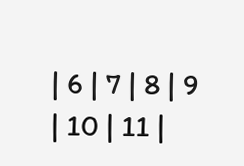| 6 | 7 | 8 | 9 | 10 | 11 |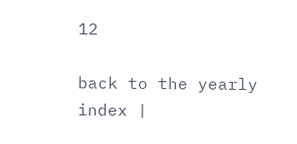12

back to the yearly index |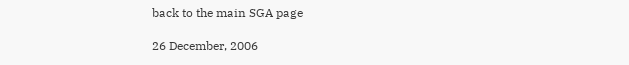back to the main SGA page

26 December, 2006